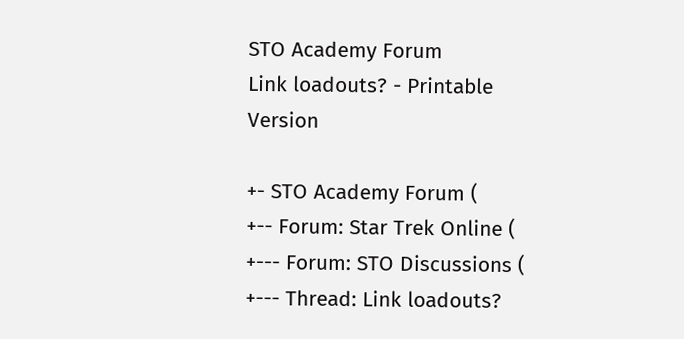STO Academy Forum
Link loadouts? - Printable Version

+- STO Academy Forum (
+-- Forum: Star Trek Online (
+--- Forum: STO Discussions (
+--- Thread: Link loadouts?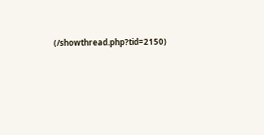(/showthread.php?tid=2150)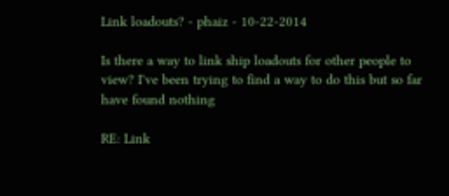Link loadouts? - phaiz - 10-22-2014

Is there a way to link ship loadouts for other people to view? I've been trying to find a way to do this but so far have found nothing

RE: Link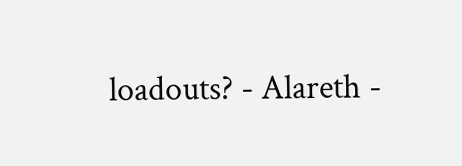loadouts? - Alareth -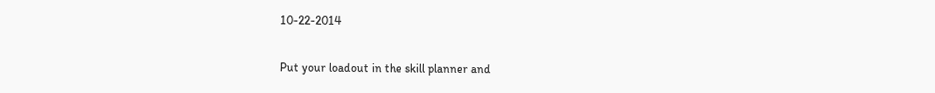10-22-2014

Put your loadout in the skill planner and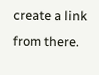create a link from there.